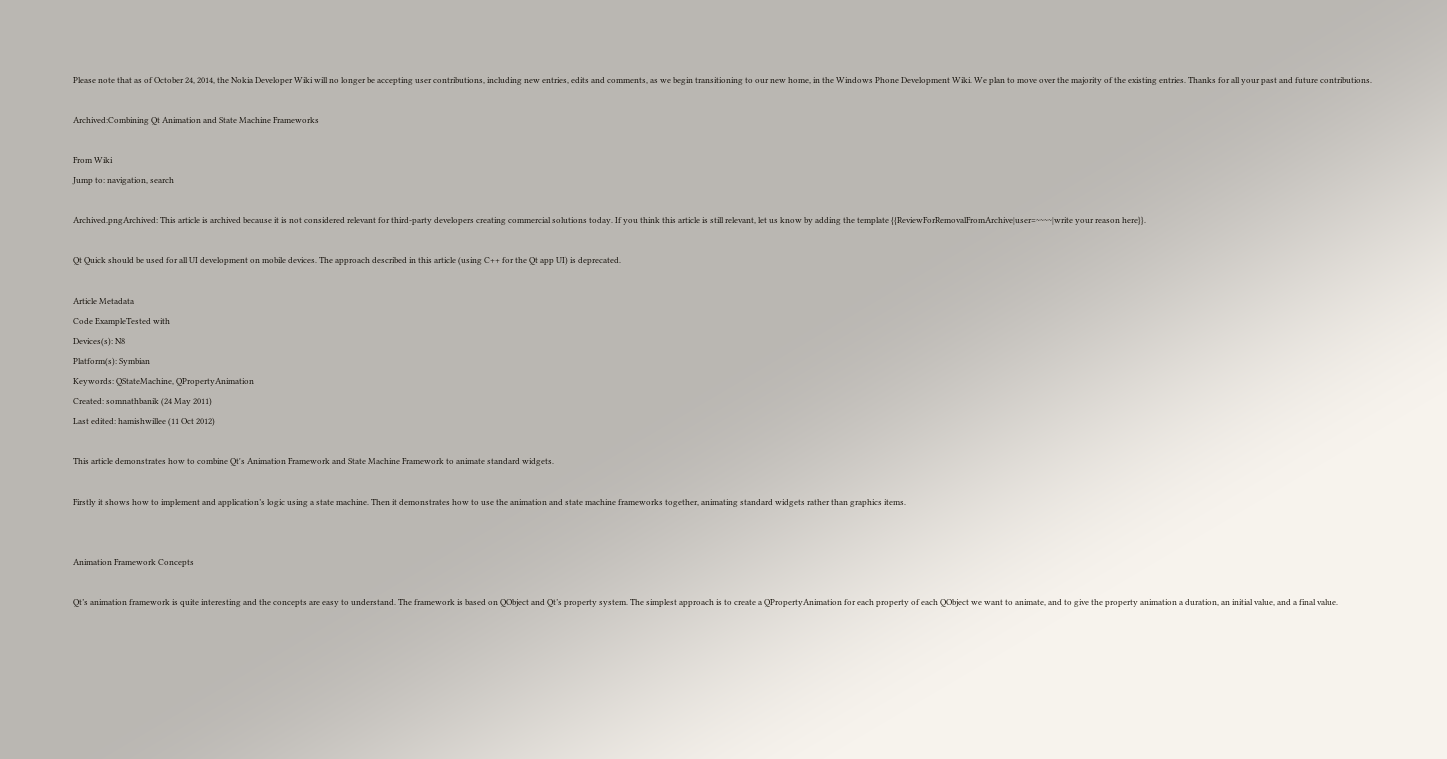Please note that as of October 24, 2014, the Nokia Developer Wiki will no longer be accepting user contributions, including new entries, edits and comments, as we begin transitioning to our new home, in the Windows Phone Development Wiki. We plan to move over the majority of the existing entries. Thanks for all your past and future contributions.

Archived:Combining Qt Animation and State Machine Frameworks

From Wiki
Jump to: navigation, search

Archived.pngArchived: This article is archived because it is not considered relevant for third-party developers creating commercial solutions today. If you think this article is still relevant, let us know by adding the template {{ReviewForRemovalFromArchive|user=~~~~|write your reason here}}.

Qt Quick should be used for all UI development on mobile devices. The approach described in this article (using C++ for the Qt app UI) is deprecated.

Article Metadata
Code ExampleTested with
Devices(s): N8
Platform(s): Symbian
Keywords: QStateMachine, QPropertyAnimation
Created: somnathbanik (24 May 2011)
Last edited: hamishwillee (11 Oct 2012)

This article demonstrates how to combine Qt's Animation Framework and State Machine Framework to animate standard widgets.

Firstly it shows how to implement and application’s logic using a state machine. Then it demonstrates how to use the animation and state machine frameworks together, animating standard widgets rather than graphics items.


Animation Framework Concepts

Qt’s animation framework is quite interesting and the concepts are easy to understand. The framework is based on QObject and Qt’s property system. The simplest approach is to create a QPropertyAnimation for each property of each QObject we want to animate, and to give the property animation a duration, an initial value, and a final value.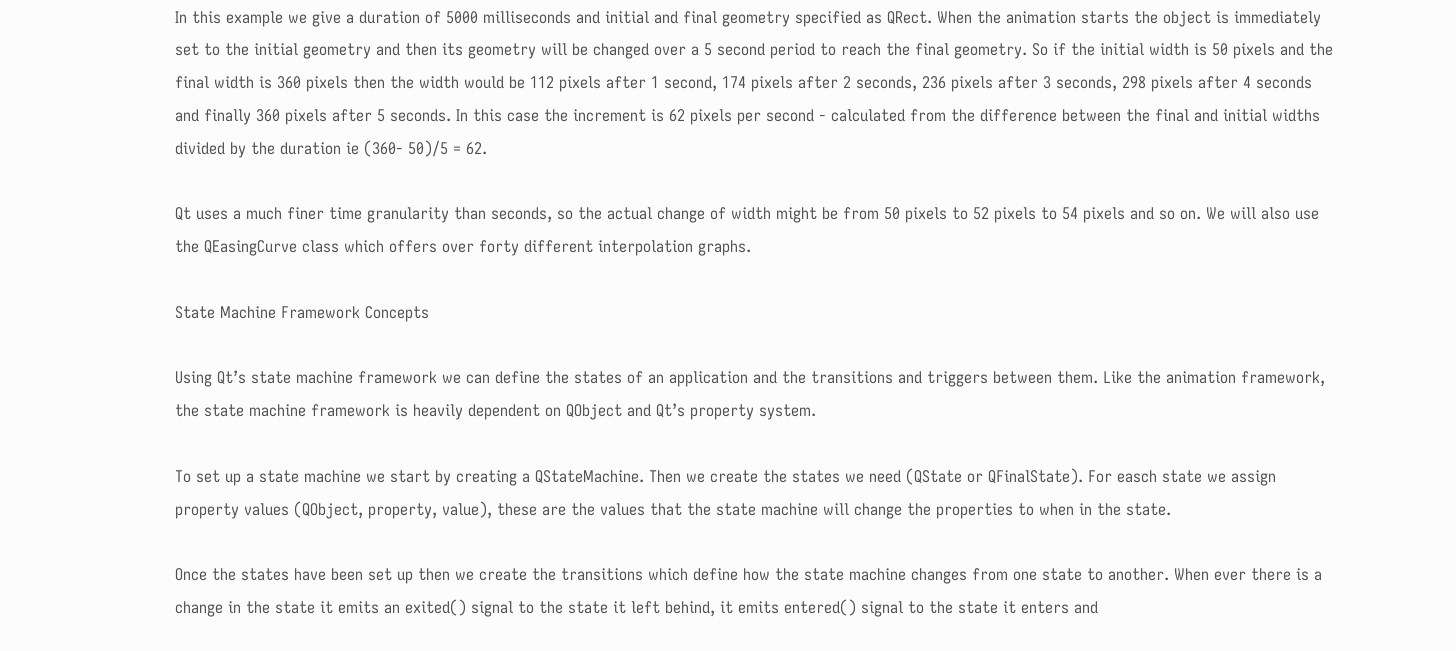In this example we give a duration of 5000 milliseconds and initial and final geometry specified as QRect. When the animation starts the object is immediately set to the initial geometry and then its geometry will be changed over a 5 second period to reach the final geometry. So if the initial width is 50 pixels and the final width is 360 pixels then the width would be 112 pixels after 1 second, 174 pixels after 2 seconds, 236 pixels after 3 seconds, 298 pixels after 4 seconds and finally 360 pixels after 5 seconds. In this case the increment is 62 pixels per second - calculated from the difference between the final and initial widths divided by the duration ie (360- 50)/5 = 62.

Qt uses a much finer time granularity than seconds, so the actual change of width might be from 50 pixels to 52 pixels to 54 pixels and so on. We will also use the QEasingCurve class which offers over forty different interpolation graphs.

State Machine Framework Concepts

Using Qt’s state machine framework we can define the states of an application and the transitions and triggers between them. Like the animation framework, the state machine framework is heavily dependent on QObject and Qt’s property system.

To set up a state machine we start by creating a QStateMachine. Then we create the states we need (QState or QFinalState). For easch state we assign property values (QObject, property, value), these are the values that the state machine will change the properties to when in the state.

Once the states have been set up then we create the transitions which define how the state machine changes from one state to another. When ever there is a change in the state it emits an exited() signal to the state it left behind, it emits entered() signal to the state it enters and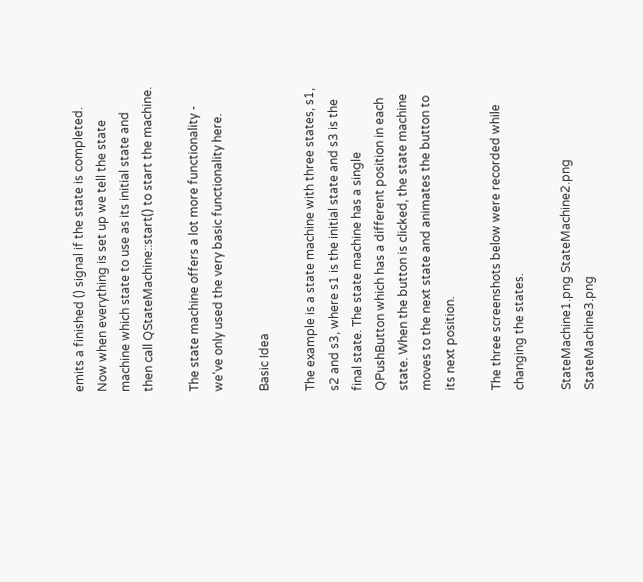emits a finished () signal if the state is completed. Now when everything is set up we tell the state machine which state to use as its initial state and then call QStateMachine::start() to start the machine.

The state machine offers a lot more functionality - we've only used the very basic functionality here.

Basic Idea

The example is a state machine with three states, s1, s2 and s3, where s1 is the initial state and s3 is the final state. The state machine has a single QPushButton which has a different position in each state. When the button is clicked, the state machine moves to the next state and animates the button to its next position.

The three screenshots below were recorded while changing the states.

StateMachine1.png StateMachine2.png StateMachine3.png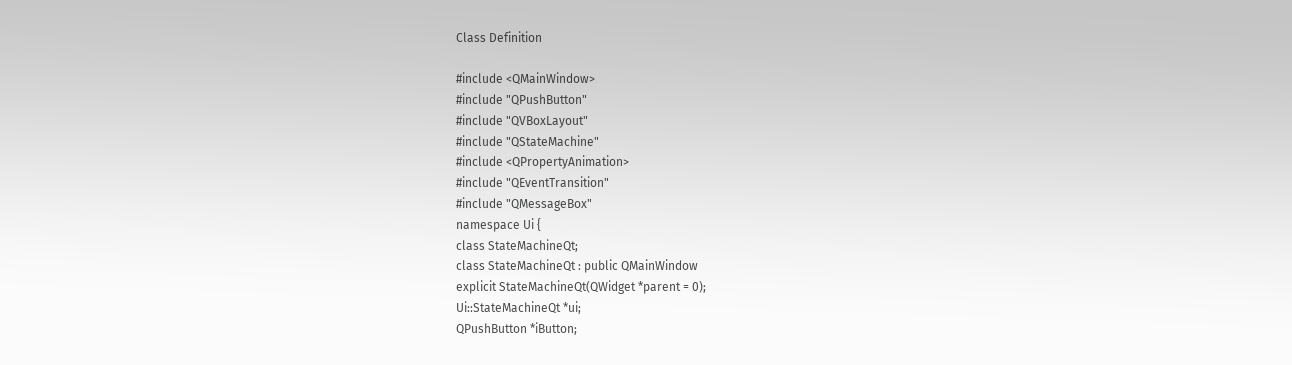Class Definition

#include <QMainWindow>
#include "QPushButton"
#include "QVBoxLayout"
#include "QStateMachine"
#include <QPropertyAnimation>
#include "QEventTransition"
#include "QMessageBox"
namespace Ui {
class StateMachineQt;
class StateMachineQt : public QMainWindow
explicit StateMachineQt(QWidget *parent = 0);
Ui::StateMachineQt *ui;
QPushButton *iButton;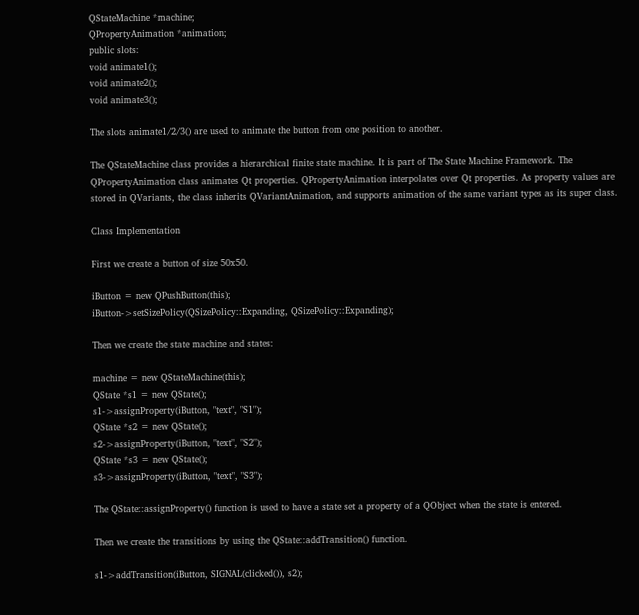QStateMachine *machine;
QPropertyAnimation *animation;
public slots:
void animate1();
void animate2();
void animate3();

The slots animate1/2/3() are used to animate the button from one position to another.

The QStateMachine class provides a hierarchical finite state machine. It is part of The State Machine Framework. The QPropertyAnimation class animates Qt properties. QPropertyAnimation interpolates over Qt properties. As property values are stored in QVariants, the class inherits QVariantAnimation, and supports animation of the same variant types as its super class.

Class Implementation

First we create a button of size 50x50.

iButton = new QPushButton(this);
iButton->setSizePolicy(QSizePolicy::Expanding, QSizePolicy::Expanding);

Then we create the state machine and states:

machine = new QStateMachine(this);
QState *s1 = new QState();
s1->assignProperty(iButton, "text", "S1");
QState *s2 = new QState();
s2->assignProperty(iButton, "text", "S2");
QState *s3 = new QState();
s3->assignProperty(iButton, "text", "S3");

The QState::assignProperty() function is used to have a state set a property of a QObject when the state is entered.

Then we create the transitions by using the QState::addTransition() function.

s1->addTransition(iButton, SIGNAL(clicked()), s2);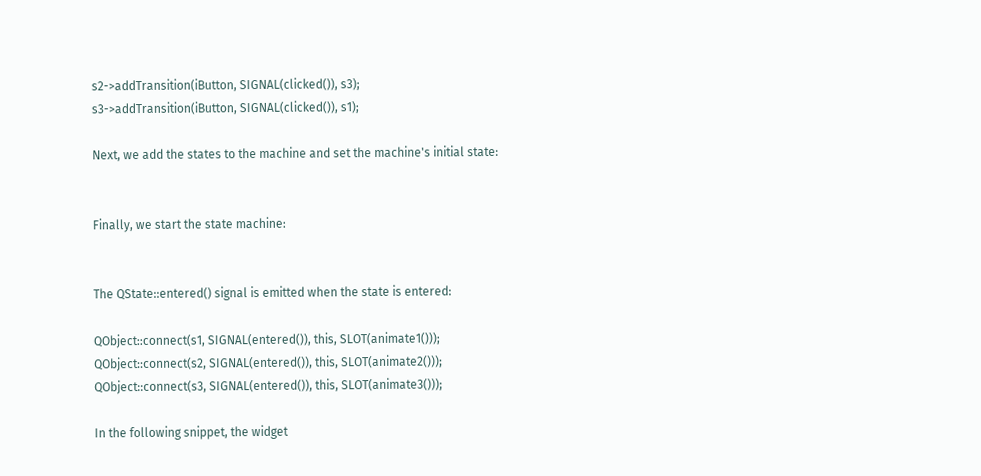s2->addTransition(iButton, SIGNAL(clicked()), s3);
s3->addTransition(iButton, SIGNAL(clicked()), s1);

Next, we add the states to the machine and set the machine's initial state:


Finally, we start the state machine:


The QState::entered() signal is emitted when the state is entered:

QObject::connect(s1, SIGNAL(entered()), this, SLOT(animate1()));
QObject::connect(s2, SIGNAL(entered()), this, SLOT(animate2()));
QObject::connect(s3, SIGNAL(entered()), this, SLOT(animate3()));

In the following snippet, the widget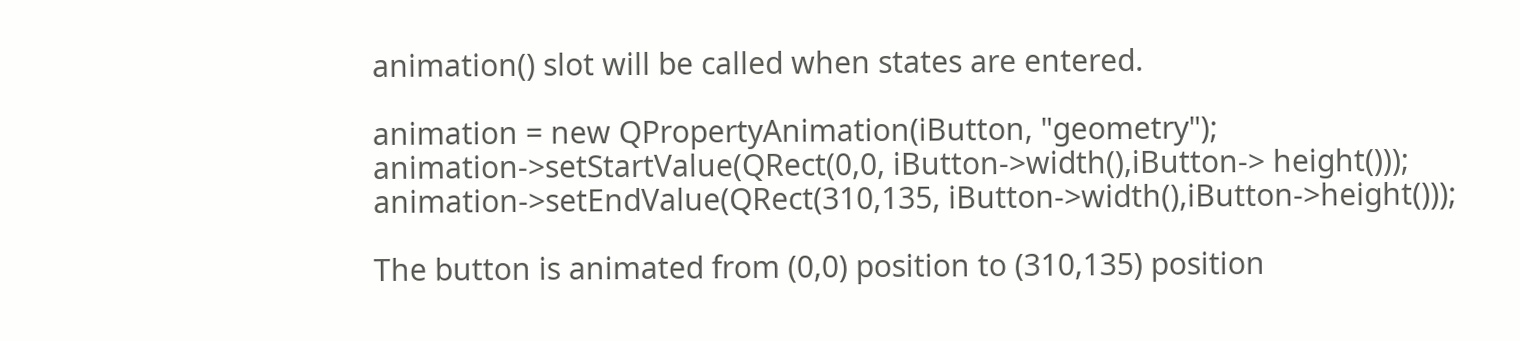animation() slot will be called when states are entered.

animation = new QPropertyAnimation(iButton, "geometry");
animation->setStartValue(QRect(0,0, iButton->width(),iButton-> height()));
animation->setEndValue(QRect(310,135, iButton->width(),iButton->height()));

The button is animated from (0,0) position to (310,135) position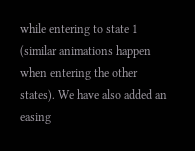while entering to state 1 (similar animations happen when entering the other states). We have also added an easing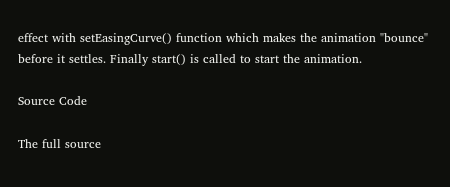effect with setEasingCurve() function which makes the animation "bounce" before it settles. Finally start() is called to start the animation.

Source Code

The full source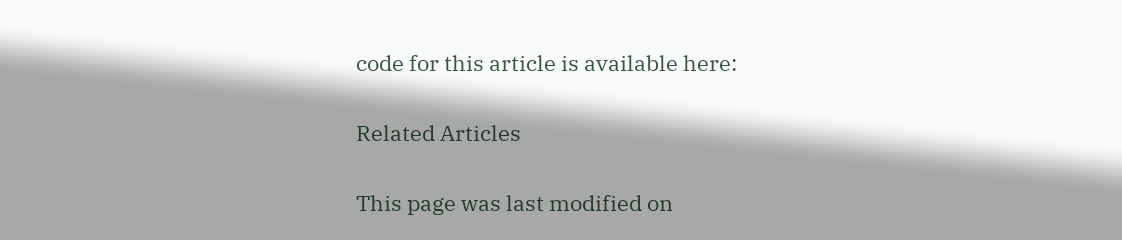code for this article is available here:

Related Articles

This page was last modified on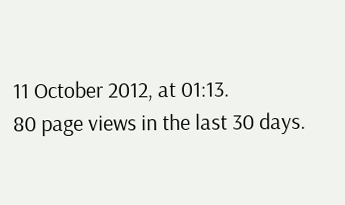11 October 2012, at 01:13.
80 page views in the last 30 days.